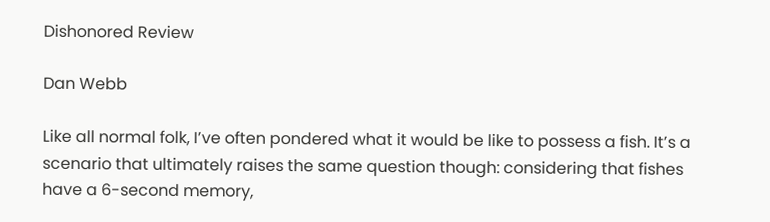Dishonored Review

Dan Webb

Like all normal folk, I’ve often pondered what it would be like to possess a fish. It’s a scenario that ultimately raises the same question though: considering that fishes have a 6-second memory,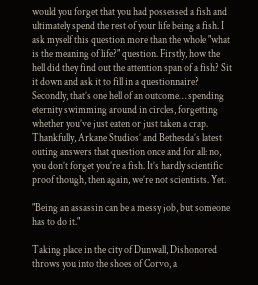would you forget that you had possessed a fish and ultimately spend the rest of your life being a fish. I ask myself this question more than the whole "what is the meaning of life?" question. Firstly, how the hell did they find out the attention span of a fish? Sit it down and ask it to fill in a questionnaire? Secondly, that’s one hell of an outcome… spending eternity swimming around in circles, forgetting whether you’ve just eaten or just taken a crap. Thankfully, Arkane Studios’ and Bethesda’s latest outing answers that question once and for all: no, you don’t forget you’re a fish. It’s hardly scientific proof though, then again, we’re not scientists. Yet.

"Being an assassin can be a messy job, but someone has to do it."

Taking place in the city of Dunwall, Dishonored throws you into the shoes of Corvo, a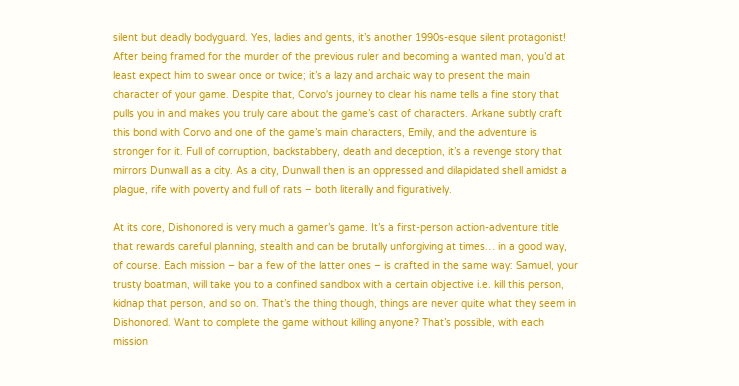silent but deadly bodyguard. Yes, ladies and gents, it’s another 1990s-esque silent protagonist! After being framed for the murder of the previous ruler and becoming a wanted man, you’d at least expect him to swear once or twice; it’s a lazy and archaic way to present the main character of your game. Despite that, Corvo's journey to clear his name tells a fine story that pulls you in and makes you truly care about the game’s cast of characters. Arkane subtly craft this bond with Corvo and one of the game’s main characters, Emily, and the adventure is stronger for it. Full of corruption, backstabbery, death and deception, it’s a revenge story that mirrors Dunwall as a city. As a city, Dunwall then is an oppressed and dilapidated shell amidst a plague, rife with poverty and full of rats – both literally and figuratively.

At its core, Dishonored is very much a gamer’s game. It’s a first-person action-adventure title that rewards careful planning, stealth and can be brutally unforgiving at times… in a good way, of course. Each mission – bar a few of the latter ones – is crafted in the same way: Samuel, your trusty boatman, will take you to a confined sandbox with a certain objective i.e. kill this person, kidnap that person, and so on. That’s the thing though, things are never quite what they seem in Dishonored. Want to complete the game without killing anyone? That’s possible, with each mission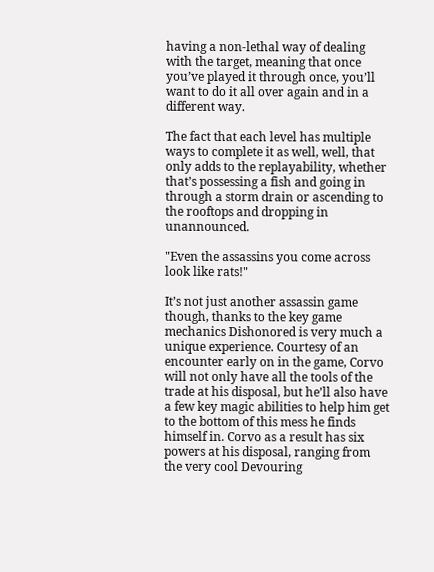having a non-lethal way of dealing with the target, meaning that once you’ve played it through once, you’ll want to do it all over again and in a different way.

The fact that each level has multiple ways to complete it as well, well, that only adds to the replayability, whether that’s possessing a fish and going in through a storm drain or ascending to the rooftops and dropping in unannounced.

"Even the assassins you come across look like rats!"

It’s not just another assassin game though, thanks to the key game mechanics Dishonored is very much a unique experience. Courtesy of an encounter early on in the game, Corvo will not only have all the tools of the trade at his disposal, but he’ll also have a few key magic abilities to help him get to the bottom of this mess he finds himself in. Corvo as a result has six powers at his disposal, ranging from the very cool Devouring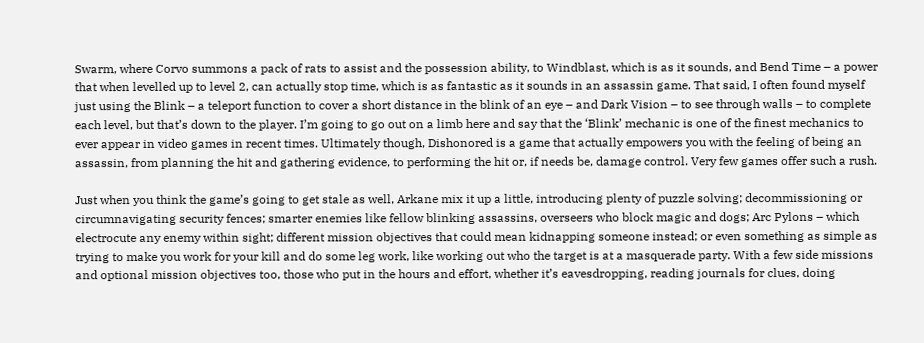Swarm, where Corvo summons a pack of rats to assist and the possession ability, to Windblast, which is as it sounds, and Bend Time – a power that when levelled up to level 2, can actually stop time, which is as fantastic as it sounds in an assassin game. That said, I often found myself just using the Blink – a teleport function to cover a short distance in the blink of an eye – and Dark Vision – to see through walls – to complete each level, but that’s down to the player. I’m going to go out on a limb here and say that the ‘Blink’ mechanic is one of the finest mechanics to ever appear in video games in recent times. Ultimately though, Dishonored is a game that actually empowers you with the feeling of being an assassin, from planning the hit and gathering evidence, to performing the hit or, if needs be, damage control. Very few games offer such a rush.

Just when you think the game’s going to get stale as well, Arkane mix it up a little, introducing plenty of puzzle solving; decommissioning or circumnavigating security fences; smarter enemies like fellow blinking assassins, overseers who block magic and dogs; Arc Pylons – which electrocute any enemy within sight; different mission objectives that could mean kidnapping someone instead; or even something as simple as trying to make you work for your kill and do some leg work, like working out who the target is at a masquerade party. With a few side missions and optional mission objectives too, those who put in the hours and effort, whether it’s eavesdropping, reading journals for clues, doing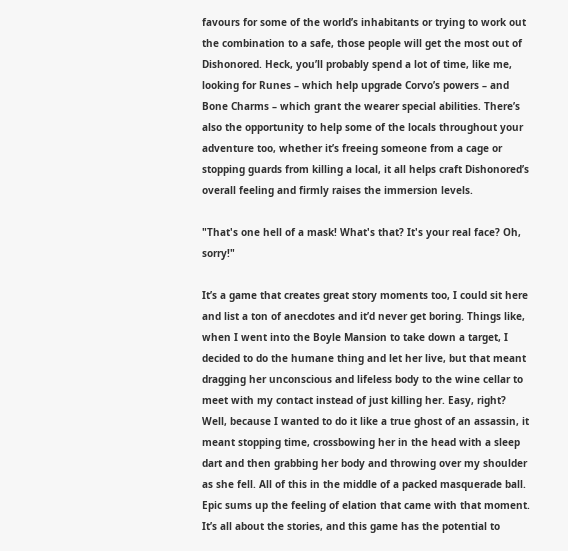favours for some of the world’s inhabitants or trying to work out the combination to a safe, those people will get the most out of Dishonored. Heck, you’ll probably spend a lot of time, like me, looking for Runes – which help upgrade Corvo’s powers – and Bone Charms – which grant the wearer special abilities. There’s also the opportunity to help some of the locals throughout your adventure too, whether it’s freeing someone from a cage or stopping guards from killing a local, it all helps craft Dishonored’s overall feeling and firmly raises the immersion levels.

"That's one hell of a mask! What's that? It's your real face? Oh, sorry!"

It’s a game that creates great story moments too, I could sit here and list a ton of anecdotes and it’d never get boring. Things like, when I went into the Boyle Mansion to take down a target, I decided to do the humane thing and let her live, but that meant dragging her unconscious and lifeless body to the wine cellar to meet with my contact instead of just killing her. Easy, right? Well, because I wanted to do it like a true ghost of an assassin, it meant stopping time, crossbowing her in the head with a sleep dart and then grabbing her body and throwing over my shoulder as she fell. All of this in the middle of a packed masquerade ball. Epic sums up the feeling of elation that came with that moment. It’s all about the stories, and this game has the potential to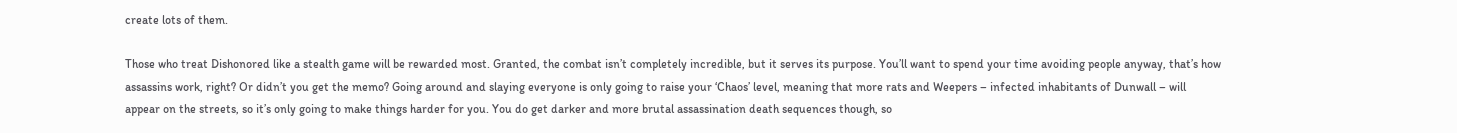create lots of them.

Those who treat Dishonored like a stealth game will be rewarded most. Granted, the combat isn’t completely incredible, but it serves its purpose. You’ll want to spend your time avoiding people anyway, that’s how assassins work, right? Or didn’t you get the memo? Going around and slaying everyone is only going to raise your ‘Chaos’ level, meaning that more rats and Weepers – infected inhabitants of Dunwall – will appear on the streets, so it’s only going to make things harder for you. You do get darker and more brutal assassination death sequences though, so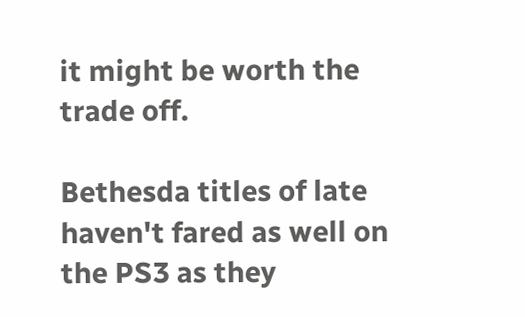it might be worth the trade off.

Bethesda titles of late haven't fared as well on the PS3 as they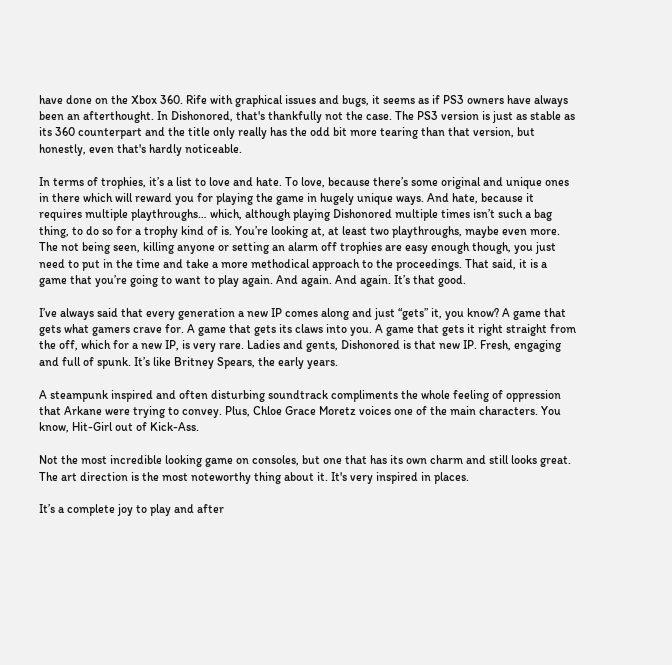have done on the Xbox 360. Rife with graphical issues and bugs, it seems as if PS3 owners have always been an afterthought. In Dishonored, that's thankfully not the case. The PS3 version is just as stable as its 360 counterpart and the title only really has the odd bit more tearing than that version, but honestly, even that's hardly noticeable.

In terms of trophies, it’s a list to love and hate. To love, because there’s some original and unique ones in there which will reward you for playing the game in hugely unique ways. And hate, because it requires multiple playthroughs… which, although playing Dishonored multiple times isn’t such a bag thing, to do so for a trophy kind of is. You’re looking at, at least two playthroughs, maybe even more. The not being seen, killing anyone or setting an alarm off trophies are easy enough though, you just need to put in the time and take a more methodical approach to the proceedings. That said, it is a game that you’re going to want to play again. And again. And again. It’s that good.

I’ve always said that every generation a new IP comes along and just “gets” it, you know? A game that gets what gamers crave for. A game that gets its claws into you. A game that gets it right straight from the off, which for a new IP, is very rare. Ladies and gents, Dishonored is that new IP. Fresh, engaging and full of spunk. It’s like Britney Spears, the early years.

A steampunk inspired and often disturbing soundtrack compliments the whole feeling of oppression that Arkane were trying to convey. Plus, Chloe Grace Moretz voices one of the main characters. You know, Hit-Girl out of Kick-Ass.

Not the most incredible looking game on consoles, but one that has its own charm and still looks great. The art direction is the most noteworthy thing about it. It's very inspired in places.

It’s a complete joy to play and after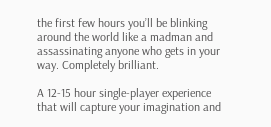the first few hours you’ll be blinking around the world like a madman and assassinating anyone who gets in your way. Completely brilliant.

A 12-15 hour single-player experience that will capture your imagination and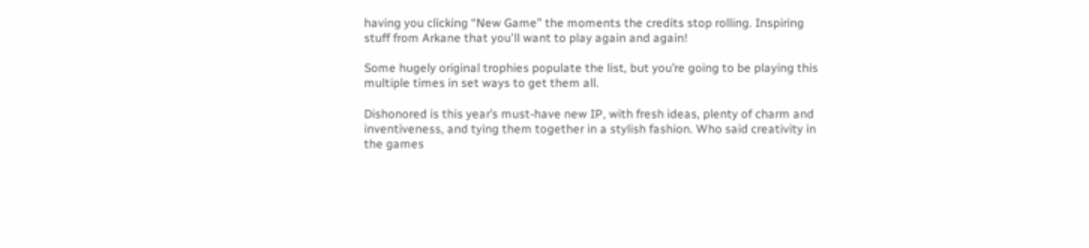having you clicking “New Game” the moments the credits stop rolling. Inspiring stuff from Arkane that you'll want to play again and again!

Some hugely original trophies populate the list, but you’re going to be playing this multiple times in set ways to get them all.

Dishonored is this year’s must-have new IP, with fresh ideas, plenty of charm and inventiveness, and tying them together in a stylish fashion. Who said creativity in the games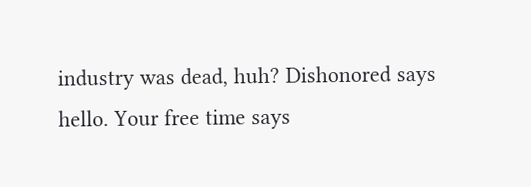industry was dead, huh? Dishonored says hello. Your free time says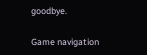goodbye.

Game navigation